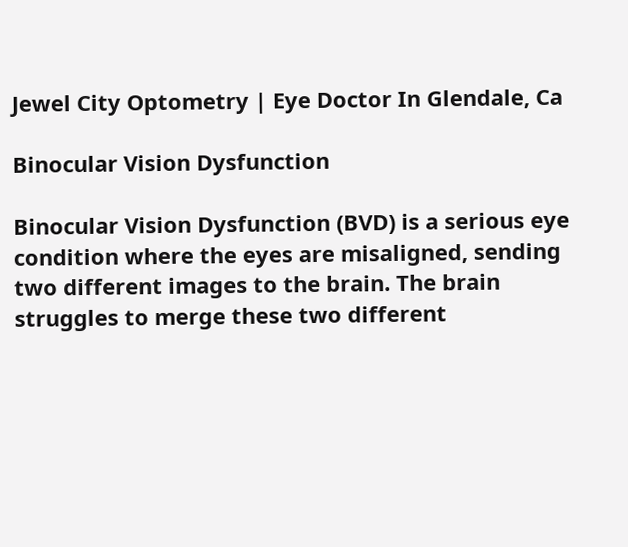Jewel City Optometry | Eye Doctor In Glendale, Ca

Binocular Vision Dysfunction

Binocular Vision Dysfunction (BVD) is a serious eye condition where the eyes are misaligned, sending two different images to the brain. The brain struggles to merge these two different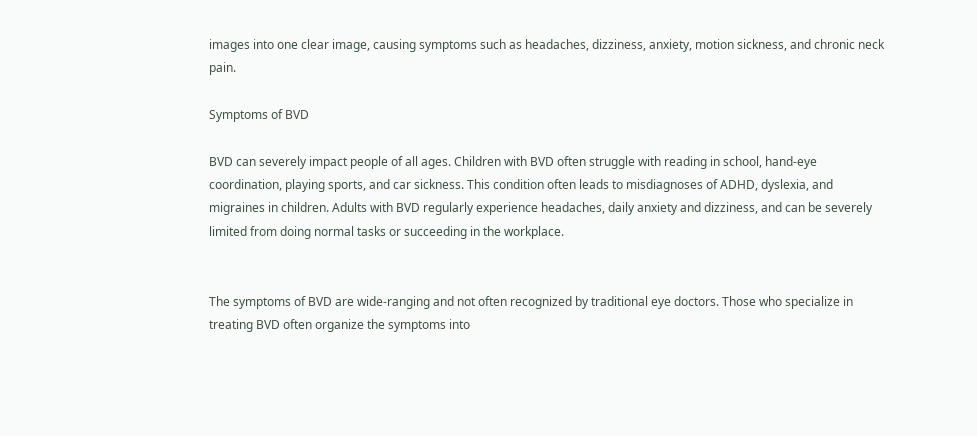images into one clear image, causing symptoms such as headaches, dizziness, anxiety, motion sickness, and chronic neck pain.

Symptoms of BVD

BVD can severely impact people of all ages. Children with BVD often struggle with reading in school, hand-eye coordination, playing sports, and car sickness. This condition often leads to misdiagnoses of ADHD, dyslexia, and migraines in children. Adults with BVD regularly experience headaches, daily anxiety and dizziness, and can be severely limited from doing normal tasks or succeeding in the workplace.


The symptoms of BVD are wide-ranging and not often recognized by traditional eye doctors. Those who specialize in treating BVD often organize the symptoms into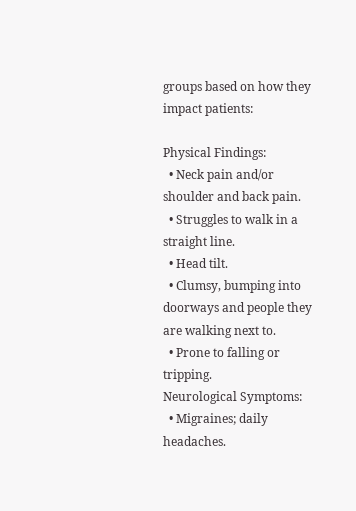groups based on how they impact patients:

Physical Findings:
  • Neck pain and/or shoulder and back pain.
  • Struggles to walk in a straight line.
  • Head tilt.
  • Clumsy, bumping into doorways and people they are walking next to.
  • Prone to falling or tripping.
Neurological Symptoms:
  • Migraines; daily headaches.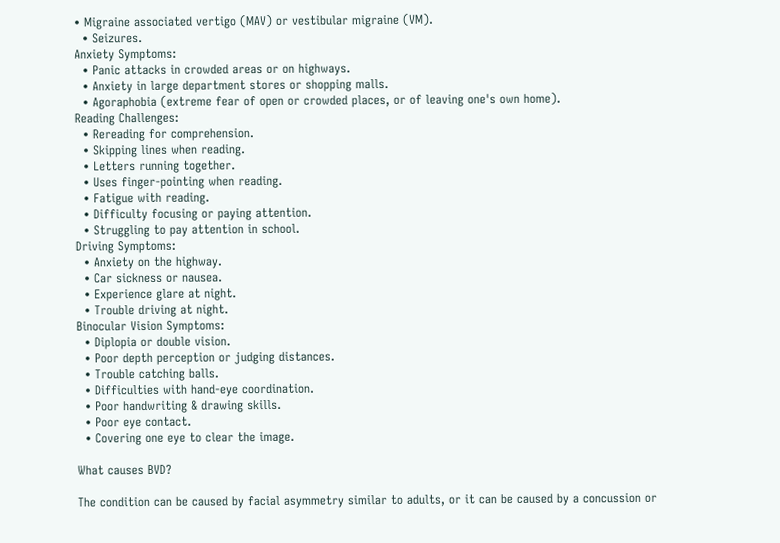• Migraine associated vertigo (MAV) or vestibular migraine (VM).
  • Seizures.
Anxiety Symptoms:
  • Panic attacks in crowded areas or on highways.
  • Anxiety in large department stores or shopping malls.
  • Agoraphobia (extreme fear of open or crowded places, or of leaving one's own home).
Reading Challenges:
  • Rereading for comprehension.
  • Skipping lines when reading.
  • Letters running together.
  • Uses finger-pointing when reading.
  • Fatigue with reading.
  • Difficulty focusing or paying attention.
  • Struggling to pay attention in school.
Driving Symptoms:
  • Anxiety on the highway.
  • Car sickness or nausea.
  • Experience glare at night.
  • Trouble driving at night.
Binocular Vision Symptoms:
  • Diplopia or double vision.
  • Poor depth perception or judging distances.
  • Trouble catching balls.
  • Difficulties with hand-eye coordination.
  • Poor handwriting & drawing skills.
  • Poor eye contact.
  • Covering one eye to clear the image.

What causes BVD?

The condition can be caused by facial asymmetry similar to adults, or it can be caused by a concussion or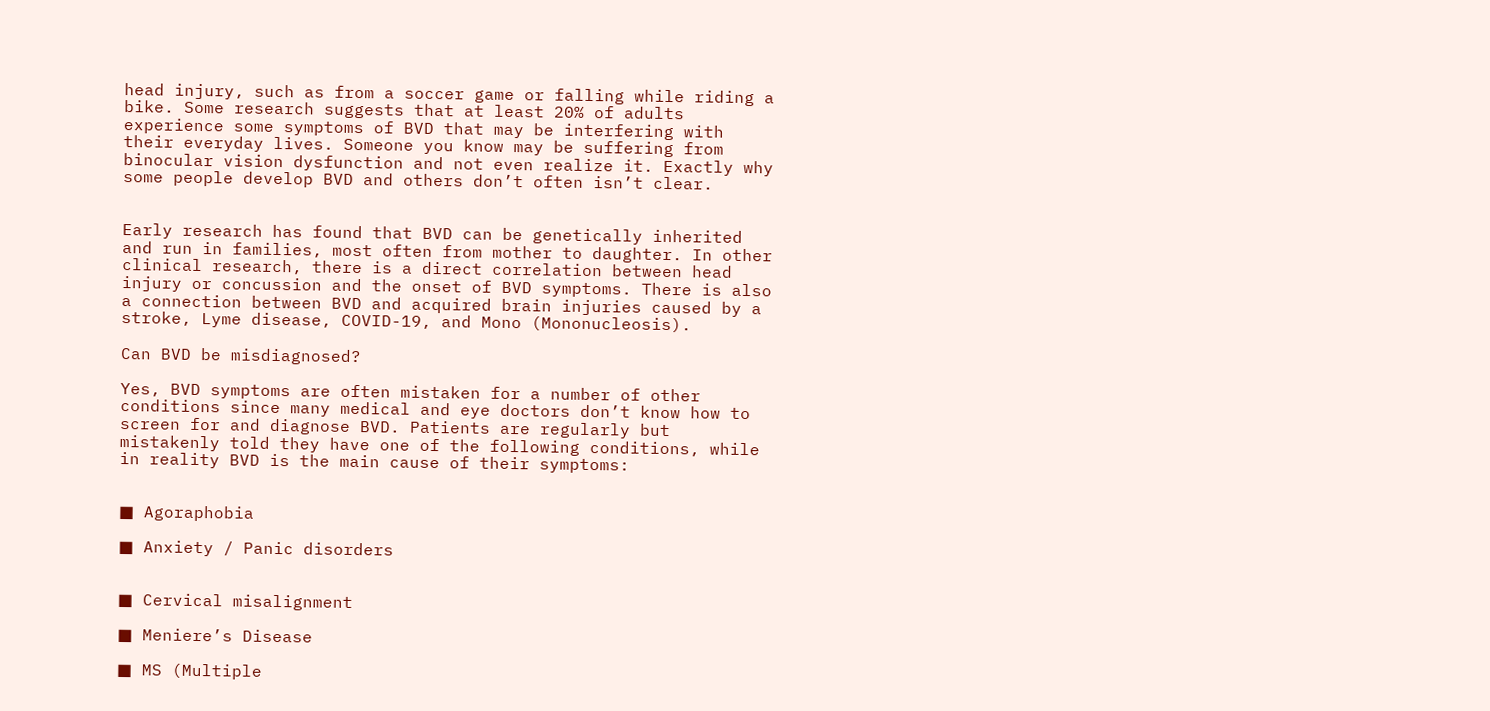head injury, such as from a soccer game or falling while riding a bike. Some research suggests that at least 20% of adults experience some symptoms of BVD that may be interfering with their everyday lives. Someone you know may be suffering from binocular vision dysfunction and not even realize it. Exactly why some people develop BVD and others don’t often isn’t clear.


Early research has found that BVD can be genetically inherited and run in families, most often from mother to daughter. In other clinical research, there is a direct correlation between head injury or concussion and the onset of BVD symptoms. There is also a connection between BVD and acquired brain injuries caused by a stroke, Lyme disease, COVID-19, and Mono (Mononucleosis).

Can BVD be misdiagnosed?

Yes, BVD symptoms are often mistaken for a number of other conditions since many medical and eye doctors don’t know how to screen for and diagnose BVD. Patients are regularly but mistakenly told they have one of the following conditions, while in reality BVD is the main cause of their symptoms:


■ Agoraphobia

■ Anxiety / Panic disorders


■ Cervical misalignment

■ Meniere’s Disease

■ MS (Multiple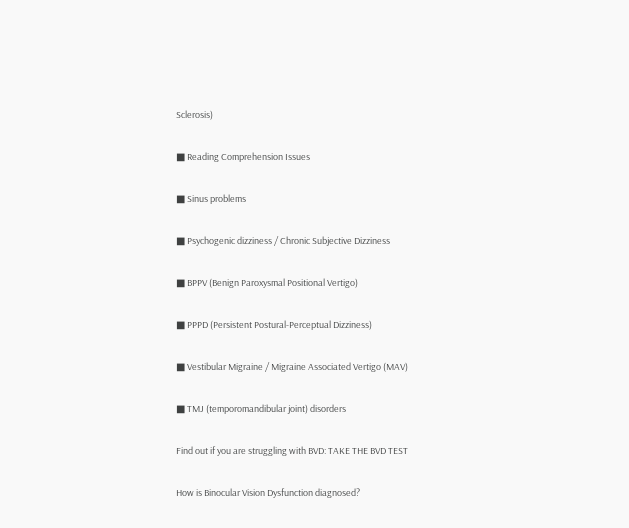Sclerosis)

■ Reading Comprehension Issues

■ Sinus problems

■ Psychogenic dizziness / Chronic Subjective Dizziness

■ BPPV (Benign Paroxysmal Positional Vertigo)

■ PPPD (Persistent Postural-Perceptual Dizziness)

■ Vestibular Migraine / Migraine Associated Vertigo (MAV)

■ TMJ (temporomandibular joint) disorders

Find out if you are struggling with BVD: TAKE THE BVD TEST

How is Binocular Vision Dysfunction diagnosed?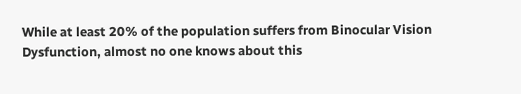While at least 20% of the population suffers from Binocular Vision Dysfunction, almost no one knows about this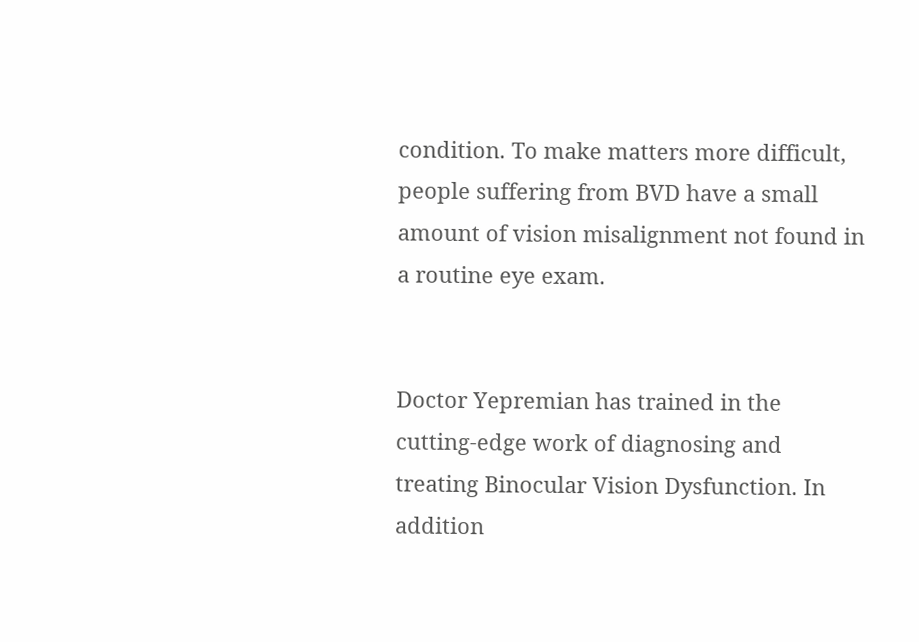condition. To make matters more difficult, people suffering from BVD have a small amount of vision misalignment not found in a routine eye exam.


Doctor Yepremian has trained in the cutting-edge work of diagnosing and treating Binocular Vision Dysfunction. In addition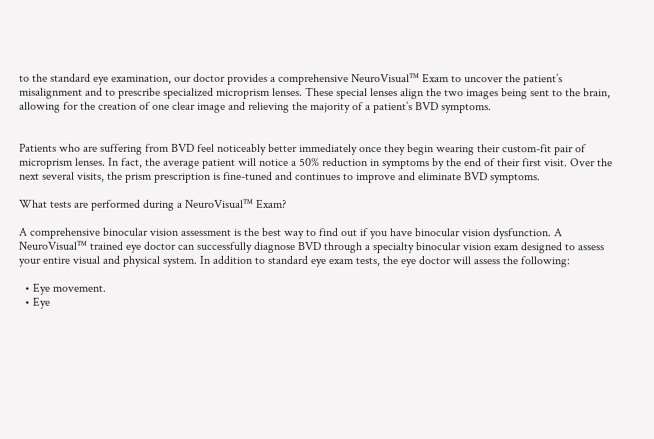to the standard eye examination, our doctor provides a comprehensive NeuroVisual™ Exam to uncover the patient’s misalignment and to prescribe specialized microprism lenses. These special lenses align the two images being sent to the brain, allowing for the creation of one clear image and relieving the majority of a patient’s BVD symptoms.


Patients who are suffering from BVD feel noticeably better immediately once they begin wearing their custom-fit pair of microprism lenses. In fact, the average patient will notice a 50% reduction in symptoms by the end of their first visit. Over the next several visits, the prism prescription is fine-tuned and continues to improve and eliminate BVD symptoms.

What tests are performed during a NeuroVisual™ Exam?

A comprehensive binocular vision assessment is the best way to find out if you have binocular vision dysfunction. A NeuroVisual™ trained eye doctor can successfully diagnose BVD through a specialty binocular vision exam designed to assess your entire visual and physical system. In addition to standard eye exam tests, the eye doctor will assess the following:

  • Eye movement.
  • Eye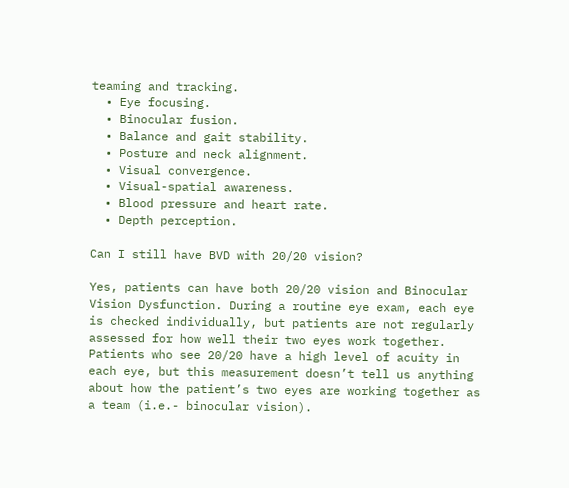teaming and tracking.
  • Eye focusing.
  • Binocular fusion.
  • Balance and gait stability.
  • Posture and neck alignment.
  • Visual convergence.
  • Visual-spatial awareness.
  • Blood pressure and heart rate.
  • Depth perception.

Can I still have BVD with 20/20 vision?

Yes, patients can have both 20/20 vision and Binocular Vision Dysfunction. During a routine eye exam, each eye is checked individually, but patients are not regularly assessed for how well their two eyes work together. Patients who see 20/20 have a high level of acuity in each eye, but this measurement doesn’t tell us anything about how the patient’s two eyes are working together as a team (i.e.- binocular vision).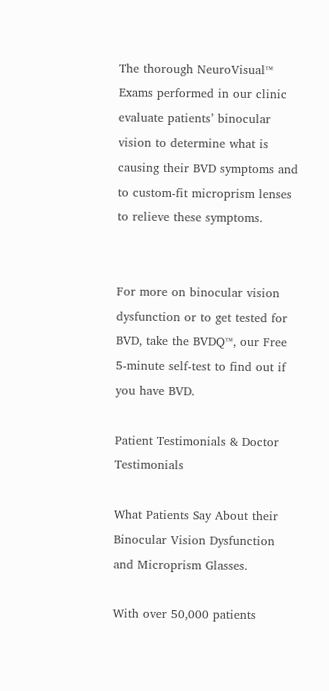The thorough NeuroVisual™ Exams performed in our clinic evaluate patients’ binocular vision to determine what is causing their BVD symptoms and to custom-fit microprism lenses to relieve these symptoms.


For more on binocular vision dysfunction or to get tested for BVD, take the BVDQ™, our Free 5-minute self-test to find out if you have BVD.

Patient Testimonials & Doctor Testimonials

What Patients Say About their Binocular Vision Dysfunction and Microprism Glasses.

With over 50,000 patients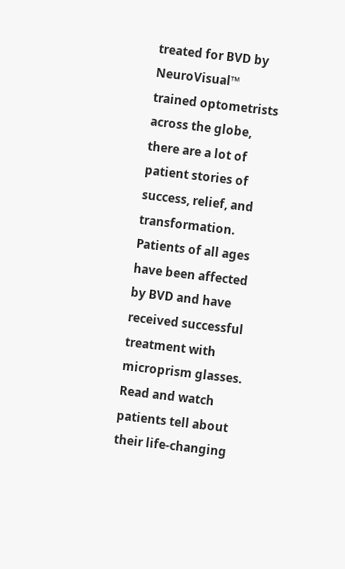treated for BVD by NeuroVisual™ trained optometrists across the globe, there are a lot of patient stories of success, relief, and transformation. Patients of all ages have been affected by BVD and have received successful treatment with microprism glasses. Read and watch patients tell about their life-changing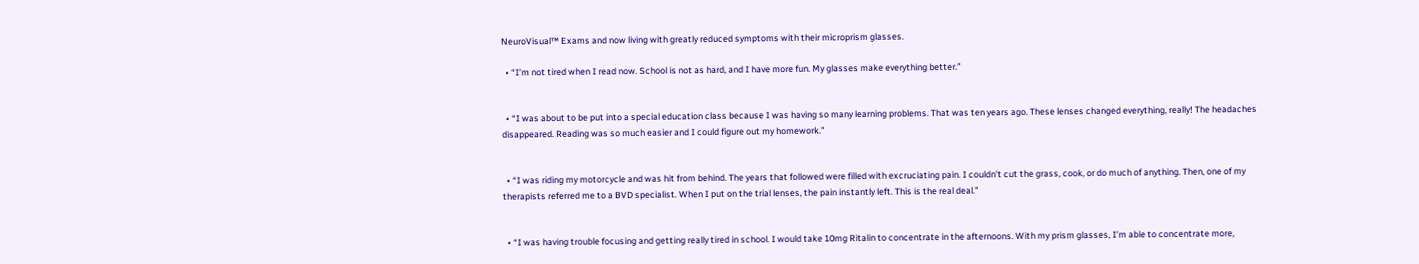NeuroVisual™ Exams and now living with greatly reduced symptoms with their microprism glasses.

  • “I’m not tired when I read now. School is not as hard, and I have more fun. My glasses make everything better.”


  • “I was about to be put into a special education class because I was having so many learning problems. That was ten years ago. These lenses changed everything, really! The headaches disappeared. Reading was so much easier and I could figure out my homework.”


  • “I was riding my motorcycle and was hit from behind. The years that followed were filled with excruciating pain. I couldn’t cut the grass, cook, or do much of anything. Then, one of my therapists referred me to a BVD specialist. When I put on the trial lenses, the pain instantly left. This is the real deal.”


  • “I was having trouble focusing and getting really tired in school. I would take 10mg Ritalin to concentrate in the afternoons. With my prism glasses, I’m able to concentrate more,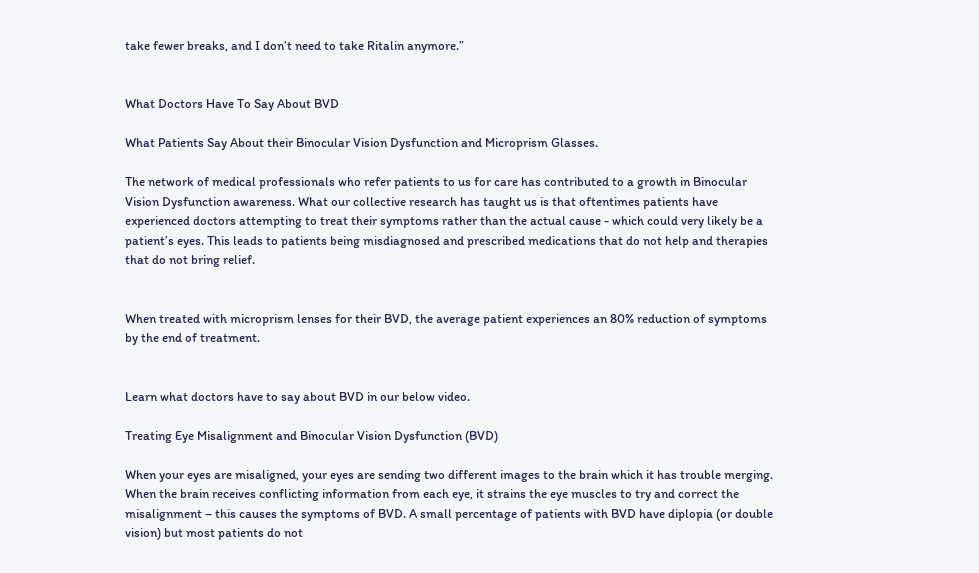take fewer breaks, and I don’t need to take Ritalin anymore.”


What Doctors Have To Say About BVD

What Patients Say About their Binocular Vision Dysfunction and Microprism Glasses.

The network of medical professionals who refer patients to us for care has contributed to a growth in Binocular Vision Dysfunction awareness. What our collective research has taught us is that oftentimes patients have experienced doctors attempting to treat their symptoms rather than the actual cause - which could very likely be a patient’s eyes. This leads to patients being misdiagnosed and prescribed medications that do not help and therapies that do not bring relief.


When treated with microprism lenses for their BVD, the average patient experiences an 80% reduction of symptoms by the end of treatment.


Learn what doctors have to say about BVD in our below video.

Treating Eye Misalignment and Binocular Vision Dysfunction (BVD)

When your eyes are misaligned, your eyes are sending two different images to the brain which it has trouble merging. When the brain receives conflicting information from each eye, it strains the eye muscles to try and correct the misalignment – this causes the symptoms of BVD. A small percentage of patients with BVD have diplopia (or double vision) but most patients do not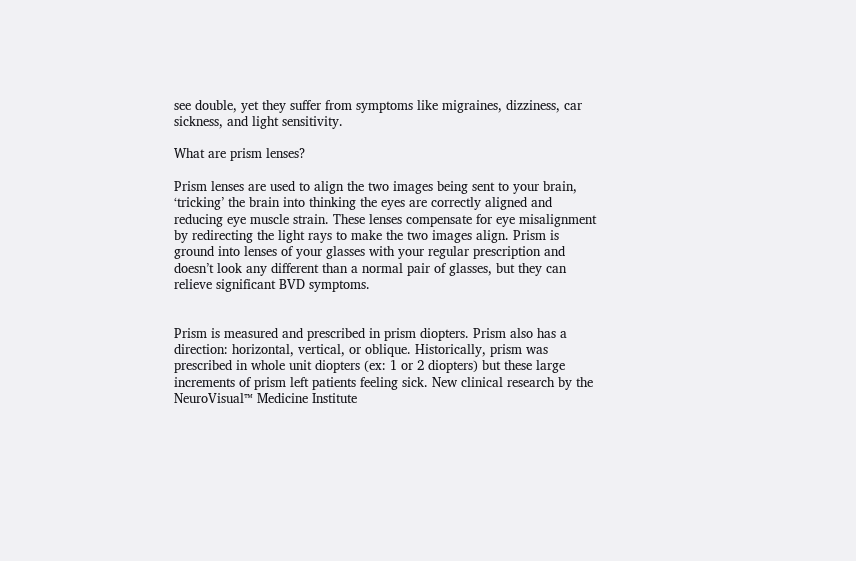see double, yet they suffer from symptoms like migraines, dizziness, car sickness, and light sensitivity.

What are prism lenses?

Prism lenses are used to align the two images being sent to your brain, ‘tricking’ the brain into thinking the eyes are correctly aligned and reducing eye muscle strain. These lenses compensate for eye misalignment by redirecting the light rays to make the two images align. Prism is ground into lenses of your glasses with your regular prescription and doesn’t look any different than a normal pair of glasses, but they can relieve significant BVD symptoms.


Prism is measured and prescribed in prism diopters. Prism also has a direction: horizontal, vertical, or oblique. Historically, prism was prescribed in whole unit diopters (ex: 1 or 2 diopters) but these large increments of prism left patients feeling sick. New clinical research by the NeuroVisual™ Medicine Institute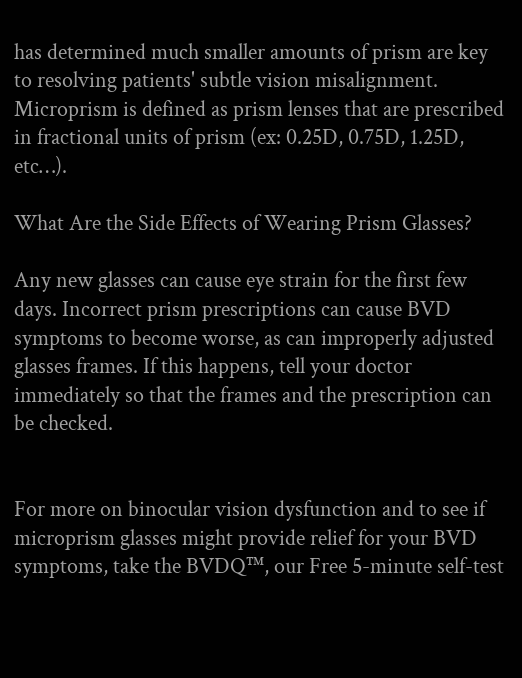has determined much smaller amounts of prism are key to resolving patients' subtle vision misalignment. Microprism is defined as prism lenses that are prescribed in fractional units of prism (ex: 0.25D, 0.75D, 1.25D, etc…).

What Are the Side Effects of Wearing Prism Glasses?

Any new glasses can cause eye strain for the first few days. Incorrect prism prescriptions can cause BVD symptoms to become worse, as can improperly adjusted glasses frames. If this happens, tell your doctor immediately so that the frames and the prescription can be checked.


For more on binocular vision dysfunction and to see if microprism glasses might provide relief for your BVD symptoms, take the BVDQ™, our Free 5-minute self-test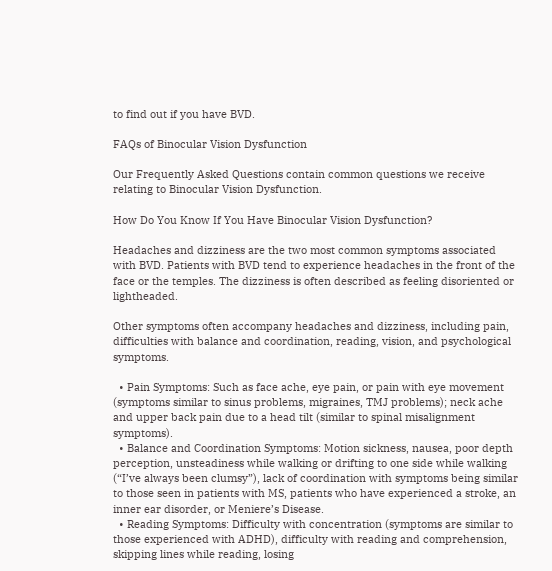to find out if you have BVD.

FAQs of Binocular Vision Dysfunction

Our Frequently Asked Questions contain common questions we receive relating to Binocular Vision Dysfunction.

How Do You Know If You Have Binocular Vision Dysfunction?

Headaches and dizziness are the two most common symptoms associated with BVD. Patients with BVD tend to experience headaches in the front of the face or the temples. The dizziness is often described as feeling disoriented or lightheaded.

Other symptoms often accompany headaches and dizziness, including pain, difficulties with balance and coordination, reading, vision, and psychological symptoms.

  • Pain Symptoms: Such as face ache, eye pain, or pain with eye movement (symptoms similar to sinus problems, migraines, TMJ problems); neck ache and upper back pain due to a head tilt (similar to spinal misalignment symptoms).
  • Balance and Coordination Symptoms: Motion sickness, nausea, poor depth perception, unsteadiness while walking or drifting to one side while walking (“I’ve always been clumsy”), lack of coordination with symptoms being similar to those seen in patients with MS, patients who have experienced a stroke, an inner ear disorder, or Meniere’s Disease.
  • Reading Symptoms: Difficulty with concentration (symptoms are similar to those experienced with ADHD), difficulty with reading and comprehension, skipping lines while reading, losing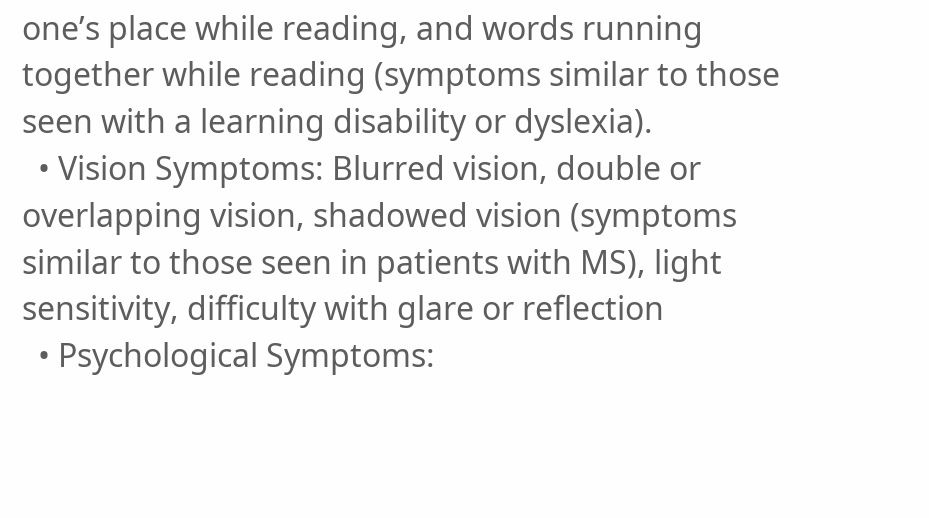one’s place while reading, and words running together while reading (symptoms similar to those seen with a learning disability or dyslexia).
  • Vision Symptoms: Blurred vision, double or overlapping vision, shadowed vision (symptoms similar to those seen in patients with MS), light sensitivity, difficulty with glare or reflection
  • Psychological Symptoms: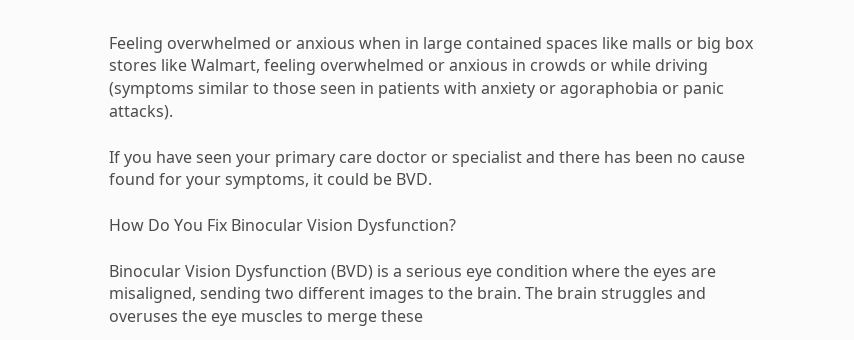Feeling overwhelmed or anxious when in large contained spaces like malls or big box stores like Walmart, feeling overwhelmed or anxious in crowds or while driving (symptoms similar to those seen in patients with anxiety or agoraphobia or panic attacks).

If you have seen your primary care doctor or specialist and there has been no cause found for your symptoms, it could be BVD.

How Do You Fix Binocular Vision Dysfunction?

Binocular Vision Dysfunction (BVD) is a serious eye condition where the eyes are misaligned, sending two different images to the brain. The brain struggles and overuses the eye muscles to merge these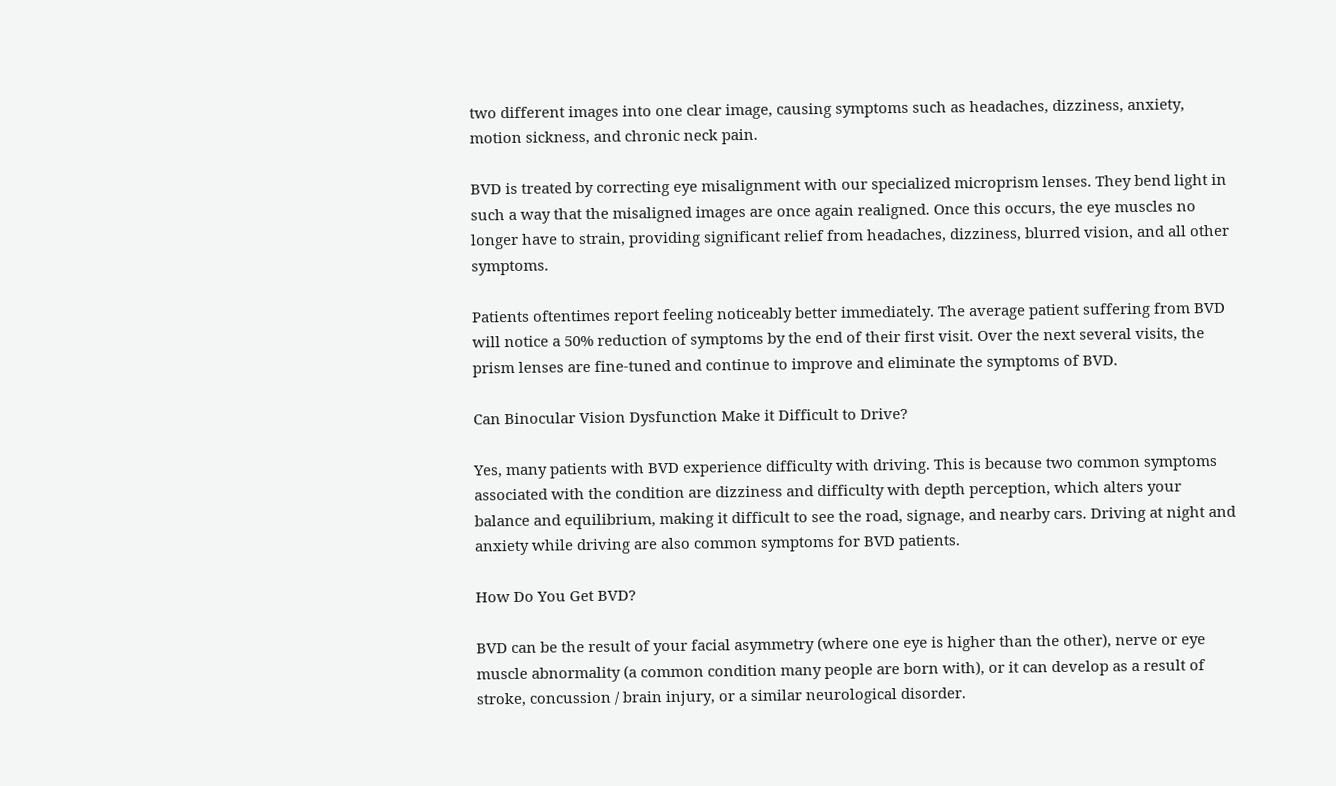two different images into one clear image, causing symptoms such as headaches, dizziness, anxiety, motion sickness, and chronic neck pain.

BVD is treated by correcting eye misalignment with our specialized microprism lenses. They bend light in such a way that the misaligned images are once again realigned. Once this occurs, the eye muscles no longer have to strain, providing significant relief from headaches, dizziness, blurred vision, and all other symptoms.

Patients oftentimes report feeling noticeably better immediately. The average patient suffering from BVD will notice a 50% reduction of symptoms by the end of their first visit. Over the next several visits, the prism lenses are fine-tuned and continue to improve and eliminate the symptoms of BVD.

Can Binocular Vision Dysfunction Make it Difficult to Drive?

Yes, many patients with BVD experience difficulty with driving. This is because two common symptoms associated with the condition are dizziness and difficulty with depth perception, which alters your balance and equilibrium, making it difficult to see the road, signage, and nearby cars. Driving at night and anxiety while driving are also common symptoms for BVD patients.

How Do You Get BVD?

BVD can be the result of your facial asymmetry (where one eye is higher than the other), nerve or eye muscle abnormality (a common condition many people are born with), or it can develop as a result of stroke, concussion / brain injury, or a similar neurological disorder.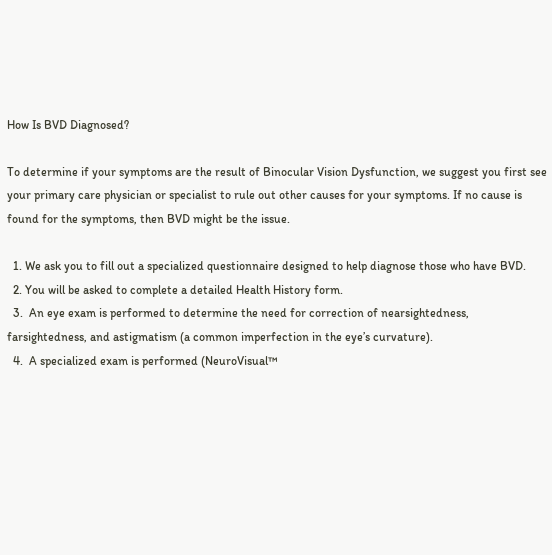How Is BVD Diagnosed?

To determine if your symptoms are the result of Binocular Vision Dysfunction, we suggest you first see your primary care physician or specialist to rule out other causes for your symptoms. If no cause is found for the symptoms, then BVD might be the issue.

  1. We ask you to fill out a specialized questionnaire designed to help diagnose those who have BVD.
  2. You will be asked to complete a detailed Health History form.
  3.  An eye exam is performed to determine the need for correction of nearsightedness, farsightedness, and astigmatism (a common imperfection in the eye’s curvature).
  4.  A specialized exam is performed (NeuroVisual™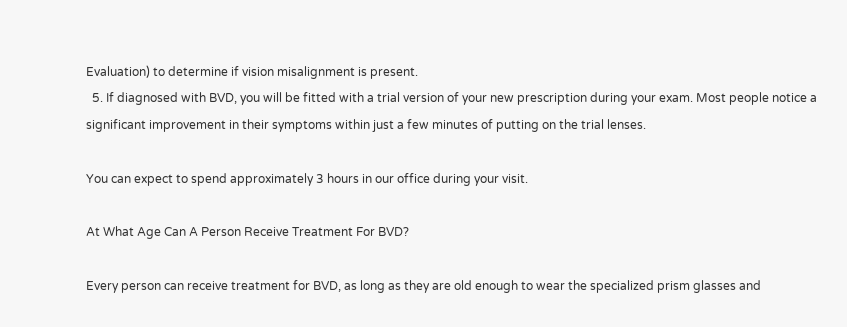Evaluation) to determine if vision misalignment is present.
  5. If diagnosed with BVD, you will be fitted with a trial version of your new prescription during your exam. Most people notice a significant improvement in their symptoms within just a few minutes of putting on the trial lenses.

You can expect to spend approximately 3 hours in our office during your visit.

At What Age Can A Person Receive Treatment For BVD?

Every person can receive treatment for BVD, as long as they are old enough to wear the specialized prism glasses and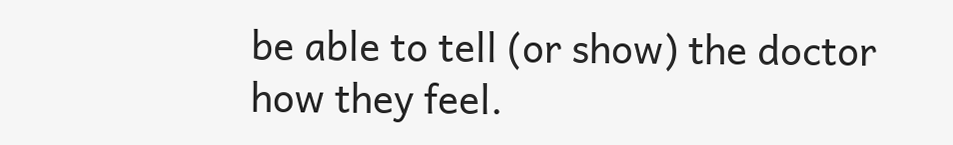be able to tell (or show) the doctor how they feel.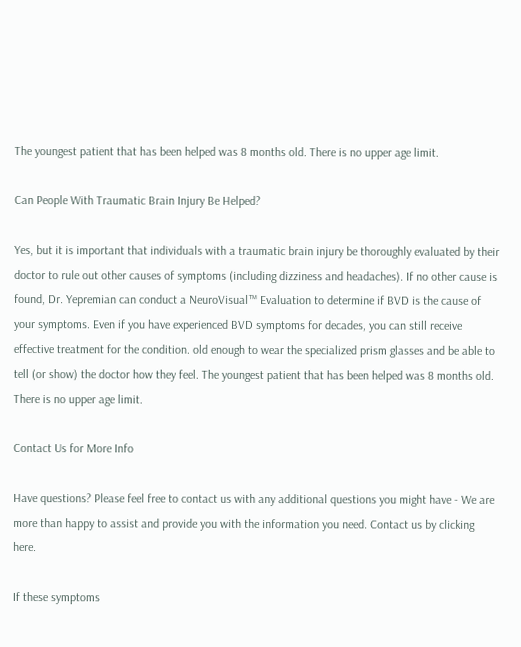The youngest patient that has been helped was 8 months old. There is no upper age limit.

Can People With Traumatic Brain Injury Be Helped?

Yes, but it is important that individuals with a traumatic brain injury be thoroughly evaluated by their doctor to rule out other causes of symptoms (including dizziness and headaches). If no other cause is found, Dr. Yepremian can conduct a NeuroVisual™ Evaluation to determine if BVD is the cause of your symptoms. Even if you have experienced BVD symptoms for decades, you can still receive effective treatment for the condition. old enough to wear the specialized prism glasses and be able to tell (or show) the doctor how they feel. The youngest patient that has been helped was 8 months old. There is no upper age limit.

Contact Us for More Info

Have questions? Please feel free to contact us with any additional questions you might have - We are more than happy to assist and provide you with the information you need. Contact us by clicking here.

If these symptoms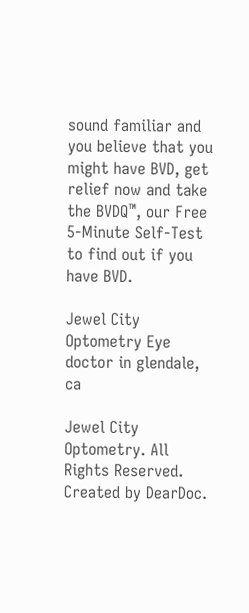sound familiar and you believe that you might have BVD, get relief now and take the BVDQ™, our Free 5-Minute Self-Test to find out if you have BVD.

Jewel City Optometry Eye doctor in glendale, ca

Jewel City Optometry. All Rights Reserved. Created by DearDoc.